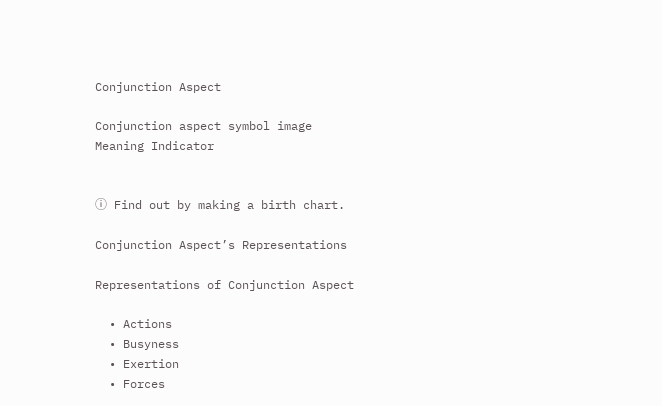Conjunction Aspect

Conjunction aspect symbol image
Meaning Indicator


ⓘ Find out by making a birth chart.

Conjunction Aspect’s Representations

Representations of Conjunction Aspect

  • Actions
  • Busyness
  • Exertion
  • Forces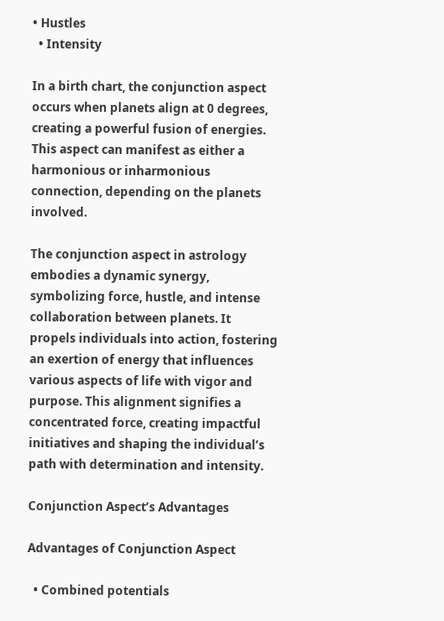• Hustles
  • Intensity

In a birth chart, the conjunction aspect occurs when planets align at 0 degrees, creating a powerful fusion of energies. This aspect can manifest as either a harmonious or inharmonious connection, depending on the planets involved.

The conjunction aspect in astrology embodies a dynamic synergy, symbolizing force, hustle, and intense collaboration between planets. It propels individuals into action, fostering an exertion of energy that influences various aspects of life with vigor and purpose. This alignment signifies a concentrated force, creating impactful initiatives and shaping the individual’s path with determination and intensity.

Conjunction Aspect’s Advantages

Advantages of Conjunction Aspect

  • Combined potentials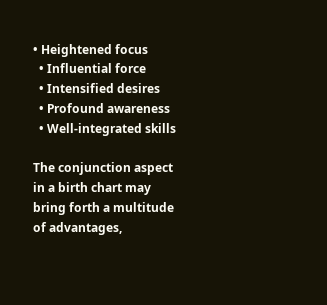• Heightened focus
  • Influential force
  • Intensified desires
  • Profound awareness
  • Well-integrated skills

The conjunction aspect in a birth chart may bring forth a multitude of advantages,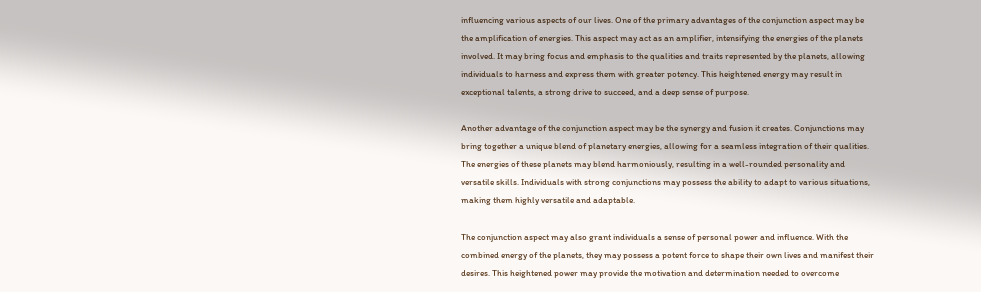influencing various aspects of our lives. One of the primary advantages of the conjunction aspect may be the amplification of energies. This aspect may act as an amplifier, intensifying the energies of the planets involved. It may bring focus and emphasis to the qualities and traits represented by the planets, allowing individuals to harness and express them with greater potency. This heightened energy may result in exceptional talents, a strong drive to succeed, and a deep sense of purpose.

Another advantage of the conjunction aspect may be the synergy and fusion it creates. Conjunctions may bring together a unique blend of planetary energies, allowing for a seamless integration of their qualities. The energies of these planets may blend harmoniously, resulting in a well-rounded personality and versatile skills. Individuals with strong conjunctions may possess the ability to adapt to various situations, making them highly versatile and adaptable.

The conjunction aspect may also grant individuals a sense of personal power and influence. With the combined energy of the planets, they may possess a potent force to shape their own lives and manifest their desires. This heightened power may provide the motivation and determination needed to overcome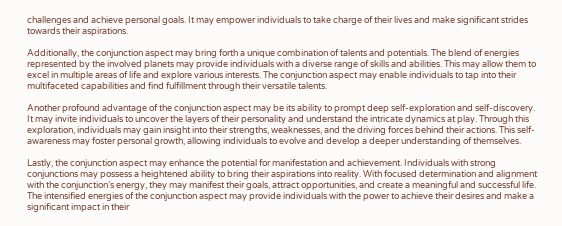challenges and achieve personal goals. It may empower individuals to take charge of their lives and make significant strides towards their aspirations.

Additionally, the conjunction aspect may bring forth a unique combination of talents and potentials. The blend of energies represented by the involved planets may provide individuals with a diverse range of skills and abilities. This may allow them to excel in multiple areas of life and explore various interests. The conjunction aspect may enable individuals to tap into their multifaceted capabilities and find fulfillment through their versatile talents.

Another profound advantage of the conjunction aspect may be its ability to prompt deep self-exploration and self-discovery. It may invite individuals to uncover the layers of their personality and understand the intricate dynamics at play. Through this exploration, individuals may gain insight into their strengths, weaknesses, and the driving forces behind their actions. This self-awareness may foster personal growth, allowing individuals to evolve and develop a deeper understanding of themselves.

Lastly, the conjunction aspect may enhance the potential for manifestation and achievement. Individuals with strong conjunctions may possess a heightened ability to bring their aspirations into reality. With focused determination and alignment with the conjunction’s energy, they may manifest their goals, attract opportunities, and create a meaningful and successful life. The intensified energies of the conjunction aspect may provide individuals with the power to achieve their desires and make a significant impact in their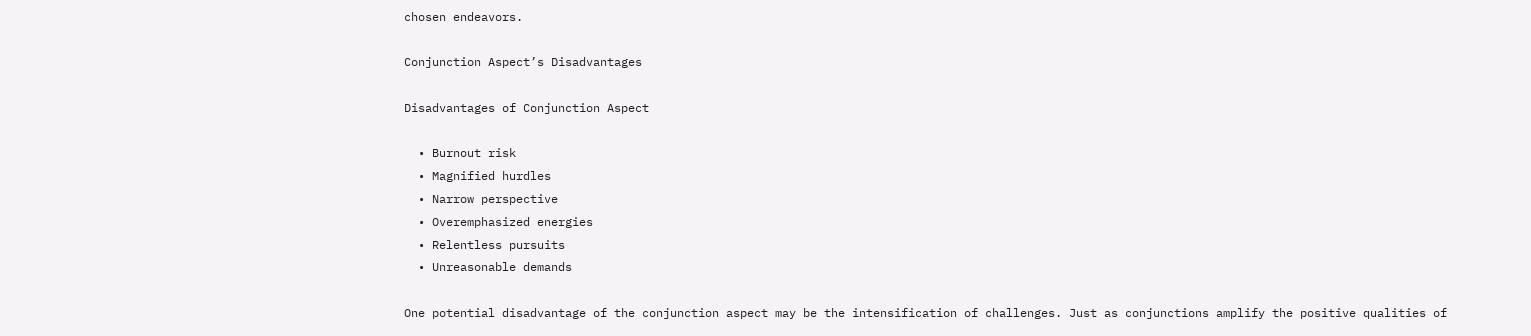chosen endeavors.

Conjunction Aspect’s Disadvantages

Disadvantages of Conjunction Aspect

  • Burnout risk
  • Magnified hurdles
  • Narrow perspective
  • Overemphasized energies
  • Relentless pursuits
  • Unreasonable demands

One potential disadvantage of the conjunction aspect may be the intensification of challenges. Just as conjunctions amplify the positive qualities of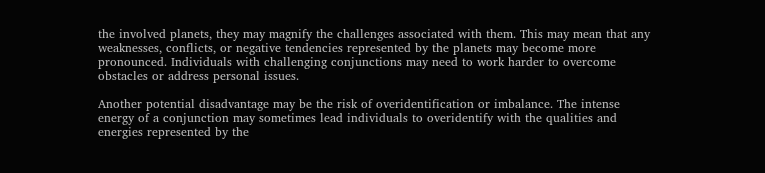the involved planets, they may magnify the challenges associated with them. This may mean that any weaknesses, conflicts, or negative tendencies represented by the planets may become more pronounced. Individuals with challenging conjunctions may need to work harder to overcome obstacles or address personal issues.

Another potential disadvantage may be the risk of overidentification or imbalance. The intense energy of a conjunction may sometimes lead individuals to overidentify with the qualities and energies represented by the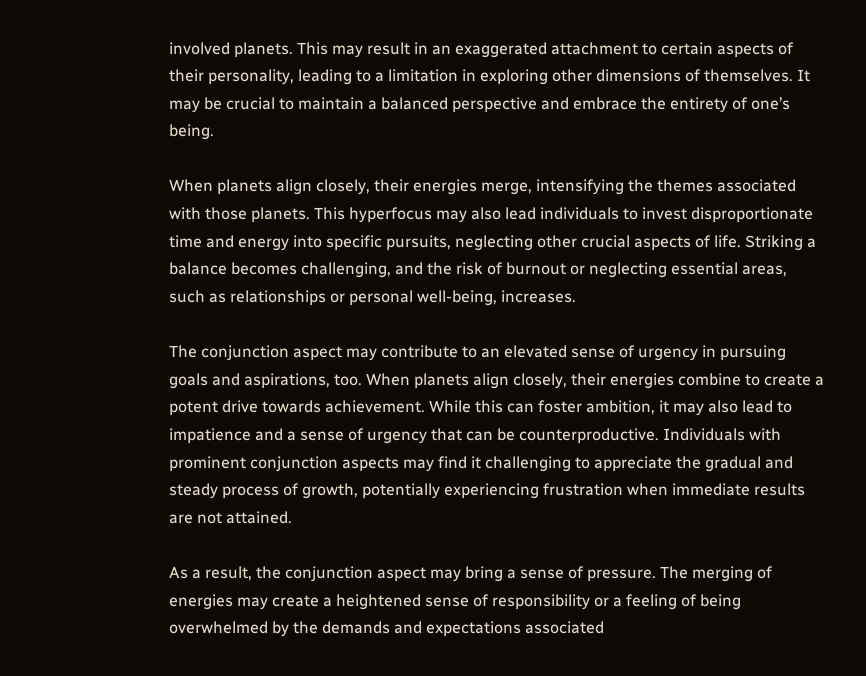involved planets. This may result in an exaggerated attachment to certain aspects of their personality, leading to a limitation in exploring other dimensions of themselves. It may be crucial to maintain a balanced perspective and embrace the entirety of one’s being.

When planets align closely, their energies merge, intensifying the themes associated with those planets. This hyperfocus may also lead individuals to invest disproportionate time and energy into specific pursuits, neglecting other crucial aspects of life. Striking a balance becomes challenging, and the risk of burnout or neglecting essential areas, such as relationships or personal well-being, increases.

The conjunction aspect may contribute to an elevated sense of urgency in pursuing goals and aspirations, too. When planets align closely, their energies combine to create a potent drive towards achievement. While this can foster ambition, it may also lead to impatience and a sense of urgency that can be counterproductive. Individuals with prominent conjunction aspects may find it challenging to appreciate the gradual and steady process of growth, potentially experiencing frustration when immediate results are not attained.

As a result, the conjunction aspect may bring a sense of pressure. The merging of energies may create a heightened sense of responsibility or a feeling of being overwhelmed by the demands and expectations associated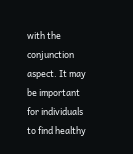with the conjunction aspect. It may be important for individuals to find healthy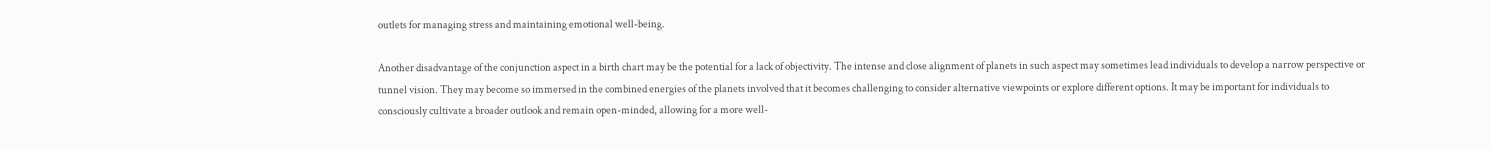outlets for managing stress and maintaining emotional well-being.

Another disadvantage of the conjunction aspect in a birth chart may be the potential for a lack of objectivity. The intense and close alignment of planets in such aspect may sometimes lead individuals to develop a narrow perspective or tunnel vision. They may become so immersed in the combined energies of the planets involved that it becomes challenging to consider alternative viewpoints or explore different options. It may be important for individuals to consciously cultivate a broader outlook and remain open-minded, allowing for a more well-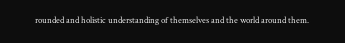rounded and holistic understanding of themselves and the world around them.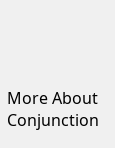More About Conjunction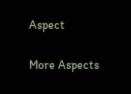Aspect

More Aspects